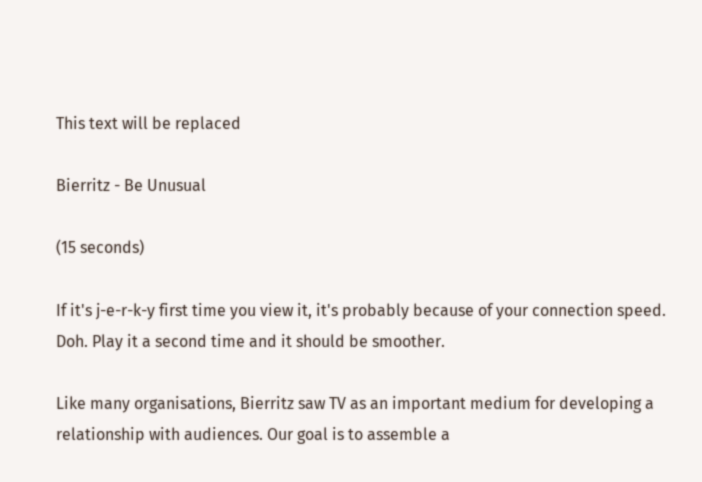This text will be replaced

Bierritz - Be Unusual

(15 seconds)

If it's j-e-r-k-y first time you view it, it's probably because of your connection speed. Doh. Play it a second time and it should be smoother.

Like many organisations, Bierritz saw TV as an important medium for developing a relationship with audiences. Our goal is to assemble a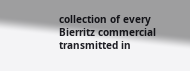collection of every Bierritz commercial transmitted in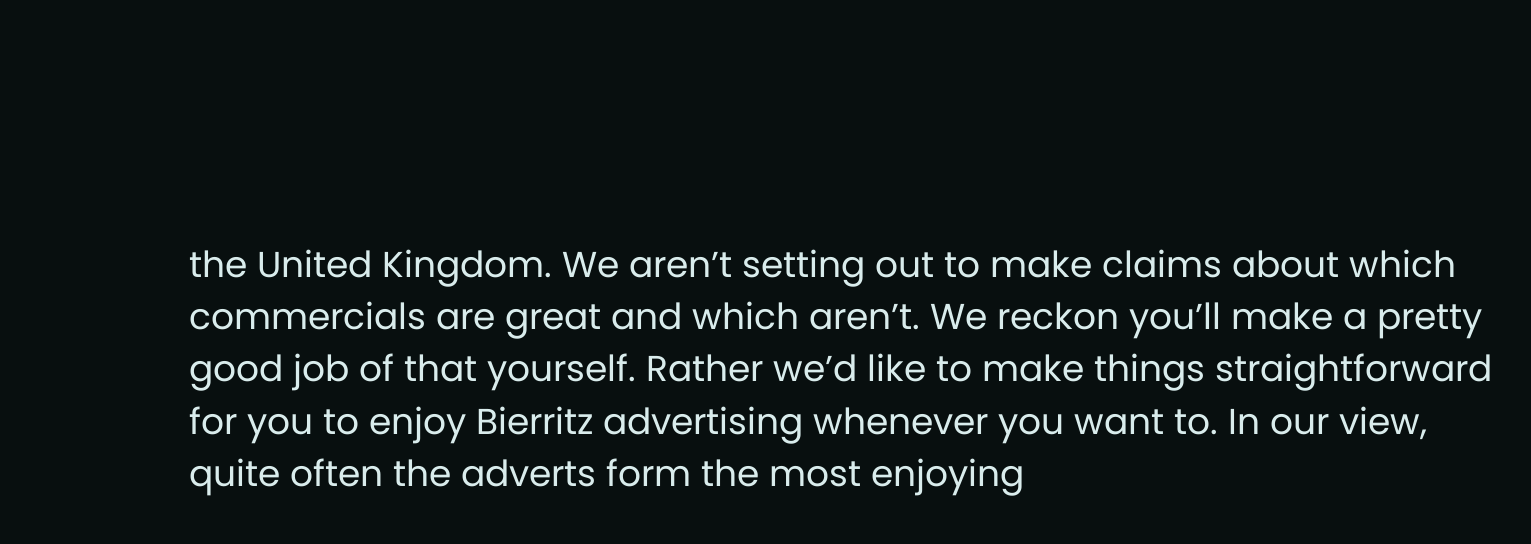the United Kingdom. We aren’t setting out to make claims about which commercials are great and which aren’t. We reckon you’ll make a pretty good job of that yourself. Rather we’d like to make things straightforward for you to enjoy Bierritz advertising whenever you want to. In our view, quite often the adverts form the most enjoying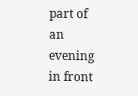part of an evening in front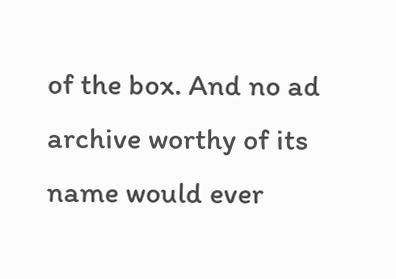of the box. And no ad archive worthy of its name would ever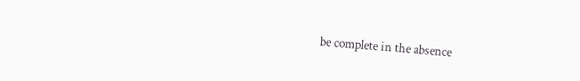be complete in the absence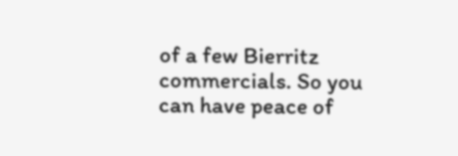of a few Bierritz commercials. So you can have peace of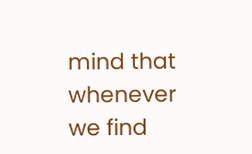mind that whenever we find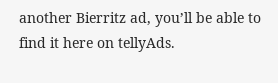another Bierritz ad, you’ll be able to find it here on tellyAds.